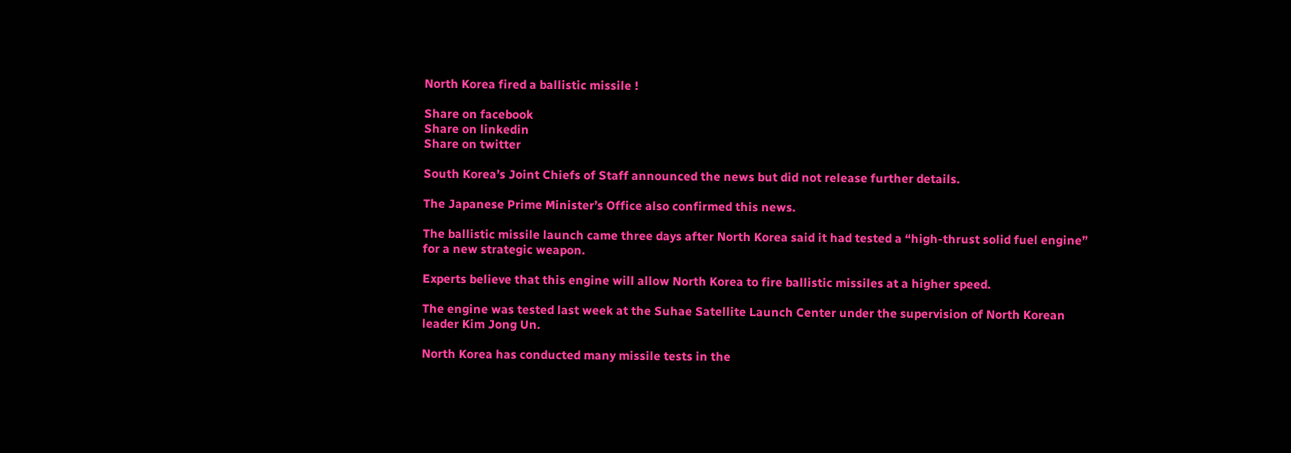North Korea fired a ballistic missile !

Share on facebook
Share on linkedin
Share on twitter

South Korea’s Joint Chiefs of Staff announced the news but did not release further details.

The Japanese Prime Minister’s Office also confirmed this news.

The ballistic missile launch came three days after North Korea said it had tested a “high-thrust solid fuel engine” for a new strategic weapon.

Experts believe that this engine will allow North Korea to fire ballistic missiles at a higher speed.

The engine was tested last week at the Suhae Satellite Launch Center under the supervision of North Korean leader Kim Jong Un.

North Korea has conducted many missile tests in the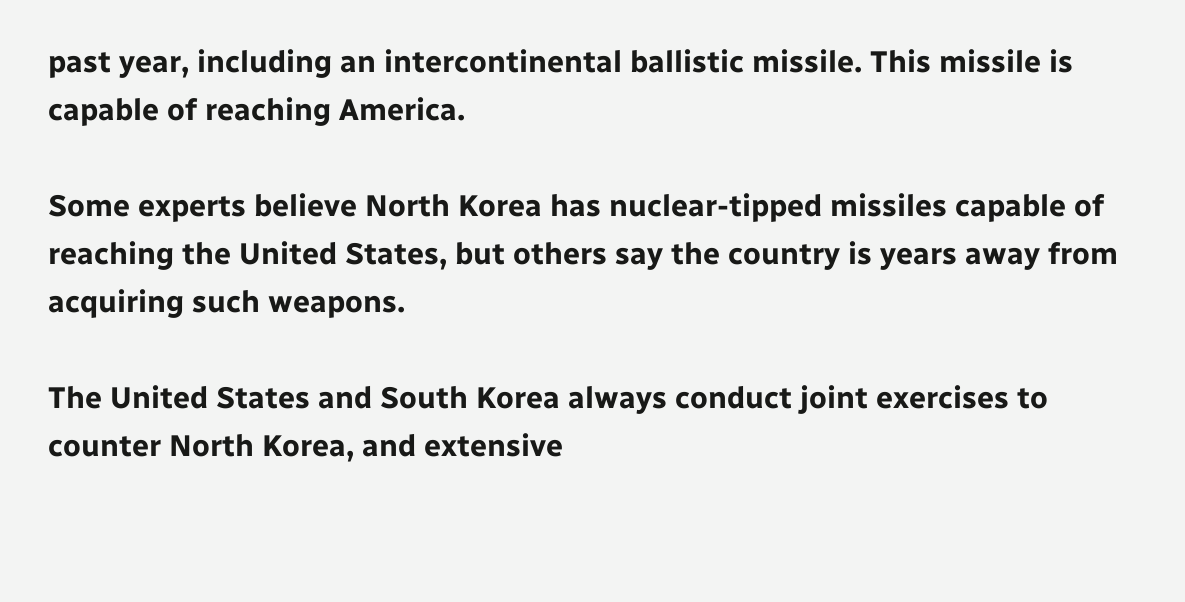past year, including an intercontinental ballistic missile. This missile is capable of reaching America.

Some experts believe North Korea has nuclear-tipped missiles capable of reaching the United States, but others say the country is years away from acquiring such weapons.

The United States and South Korea always conduct joint exercises to counter North Korea, and extensive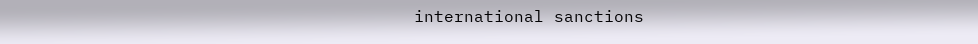international sanctions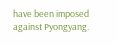have been imposed against Pyongyang.